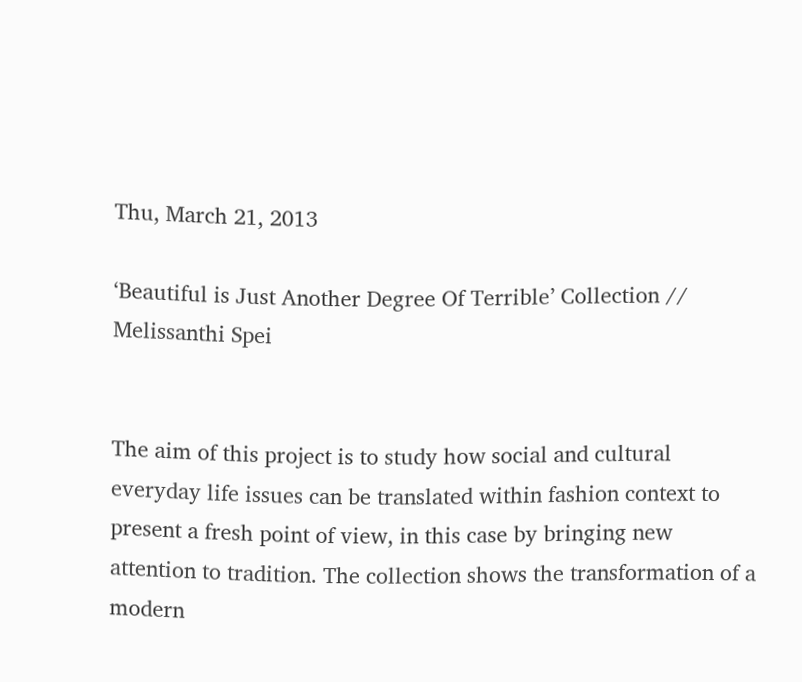Thu, March 21, 2013

‘Beautiful is Just Another Degree Of Terrible’ Collection // Melissanthi Spei


The aim of this project is to study how social and cultural everyday life issues can be translated within fashion context to present a fresh point of view, in this case by bringing new attention to tradition. The collection shows the transformation of a modern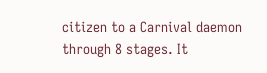citizen to a Carnival daemon through 8 stages. It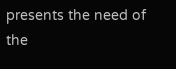presents the need of the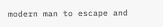modern man to escape and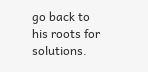go back to his roots for solutions.